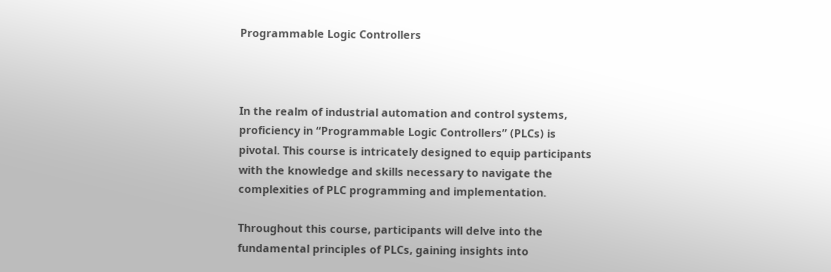Programmable Logic Controllers



In the realm of industrial automation and control systems, proficiency in “Programmable Logic Controllers” (PLCs) is pivotal. This course is intricately designed to equip participants with the knowledge and skills necessary to navigate the complexities of PLC programming and implementation.

Throughout this course, participants will delve into the fundamental principles of PLCs, gaining insights into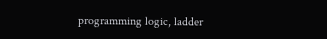programming logic, ladder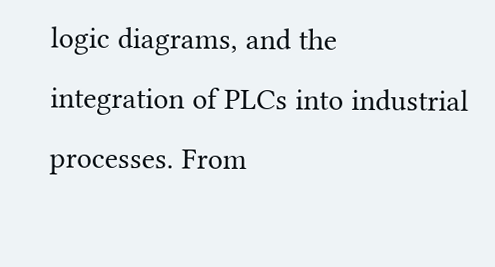logic diagrams, and the integration of PLCs into industrial processes. From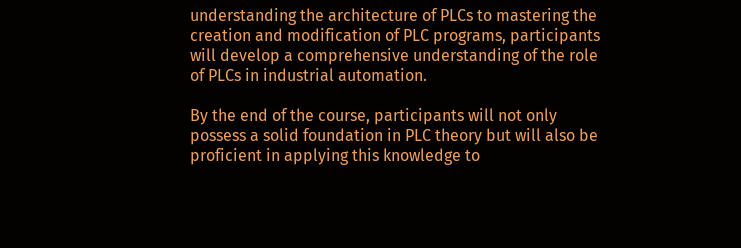understanding the architecture of PLCs to mastering the creation and modification of PLC programs, participants will develop a comprehensive understanding of the role of PLCs in industrial automation.

By the end of the course, participants will not only possess a solid foundation in PLC theory but will also be proficient in applying this knowledge to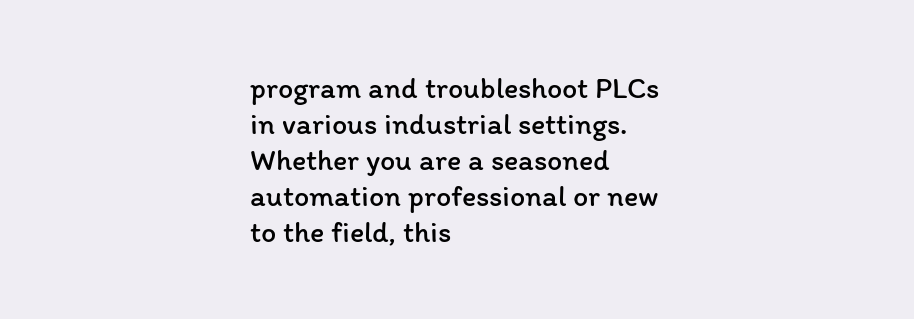program and troubleshoot PLCs in various industrial settings. Whether you are a seasoned automation professional or new to the field, this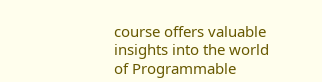course offers valuable insights into the world of Programmable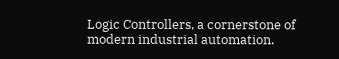Logic Controllers, a cornerstone of modern industrial automation.